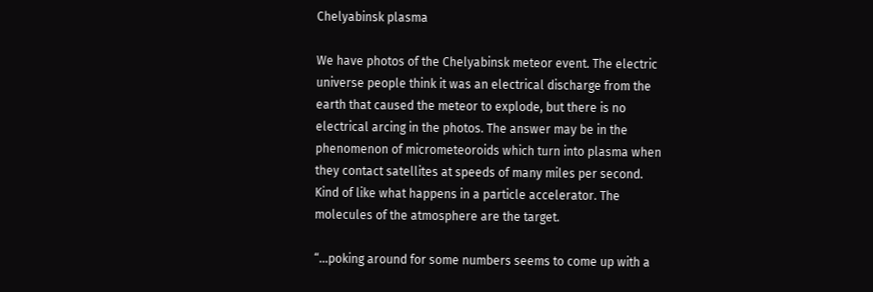Chelyabinsk plasma

We have photos of the Chelyabinsk meteor event. The electric universe people think it was an electrical discharge from the earth that caused the meteor to explode, but there is no electrical arcing in the photos. The answer may be in the phenomenon of micrometeoroids which turn into plasma when they contact satellites at speeds of many miles per second. Kind of like what happens in a particle accelerator. The molecules of the atmosphere are the target.

“…poking around for some numbers seems to come up with a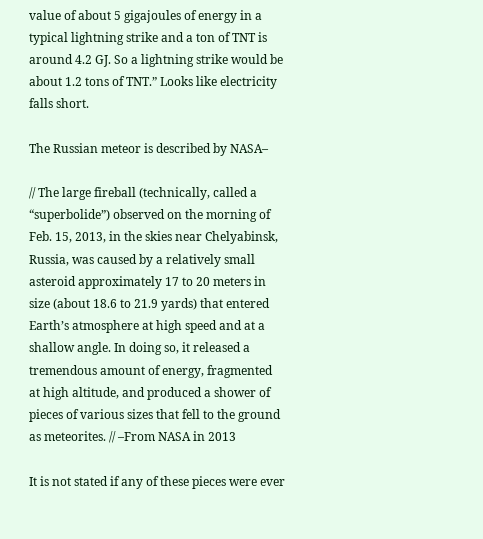value of about 5 gigajoules of energy in a typical lightning strike and a ton of TNT is around 4.2 GJ. So a lightning strike would be about 1.2 tons of TNT.” Looks like electricity falls short.

The Russian meteor is described by NASA–

// The large fireball (technically, called a “superbolide”) observed on the morning of Feb. 15, 2013, in the skies near Chelyabinsk, Russia, was caused by a relatively small asteroid approximately 17 to 20 meters in size (about 18.6 to 21.9 yards) that entered Earth’s atmosphere at high speed and at a shallow angle. In doing so, it released a tremendous amount of energy, fragmented at high altitude, and produced a shower of pieces of various sizes that fell to the ground as meteorites. // –From NASA in 2013

It is not stated if any of these pieces were ever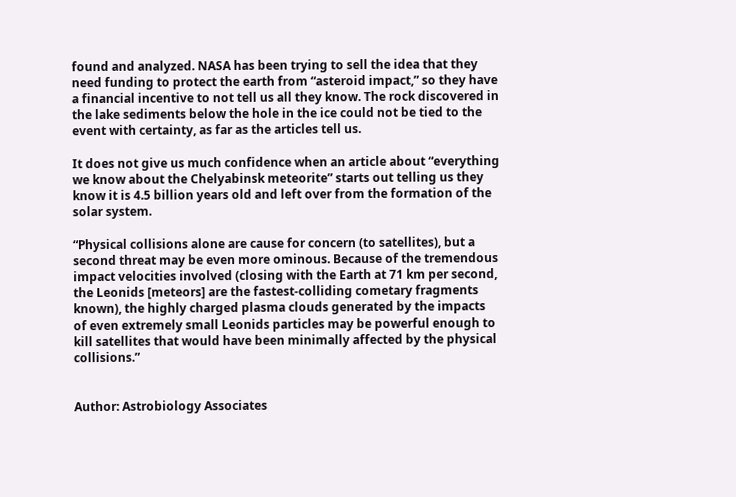found and analyzed. NASA has been trying to sell the idea that they need funding to protect the earth from “asteroid impact,” so they have a financial incentive to not tell us all they know. The rock discovered in the lake sediments below the hole in the ice could not be tied to the event with certainty, as far as the articles tell us.

It does not give us much confidence when an article about “everything we know about the Chelyabinsk meteorite” starts out telling us they know it is 4.5 billion years old and left over from the formation of the solar system.

“Physical collisions alone are cause for concern (to satellites), but a second threat may be even more ominous. Because of the tremendous impact velocities involved (closing with the Earth at 71 km per second, the Leonids [meteors] are the fastest-colliding cometary fragments known), the highly charged plasma clouds generated by the impacts of even extremely small Leonids particles may be powerful enough to kill satellites that would have been minimally affected by the physical collisions.”


Author: Astrobiology Associates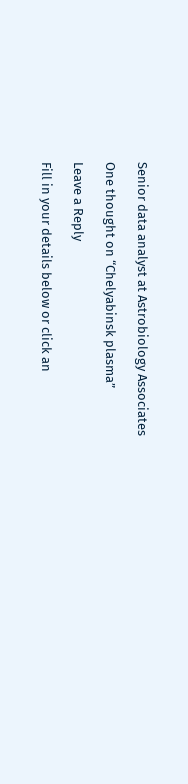Senior data analyst at Astrobiology Associates

One thought on “Chelyabinsk plasma”

Leave a Reply

Fill in your details below or click an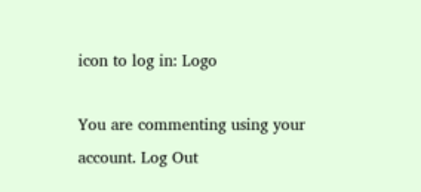icon to log in: Logo

You are commenting using your account. Log Out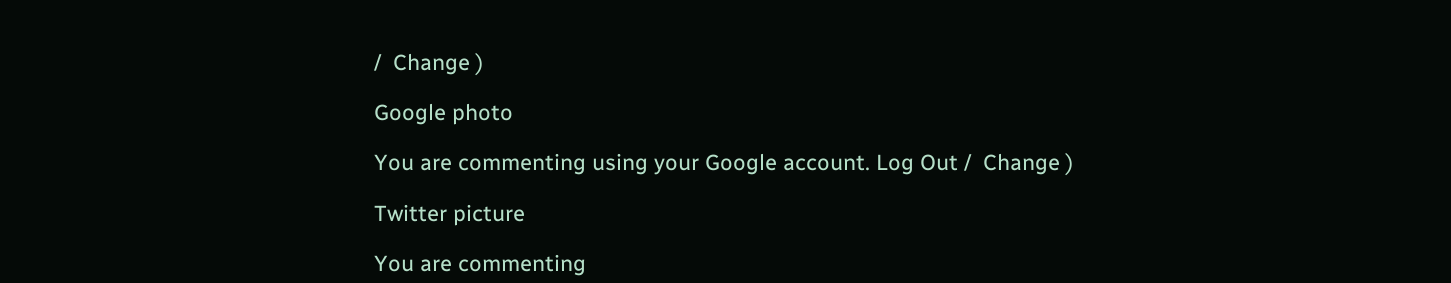/  Change )

Google photo

You are commenting using your Google account. Log Out /  Change )

Twitter picture

You are commenting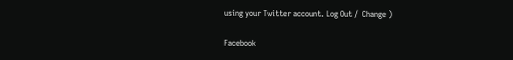using your Twitter account. Log Out /  Change )

Facebook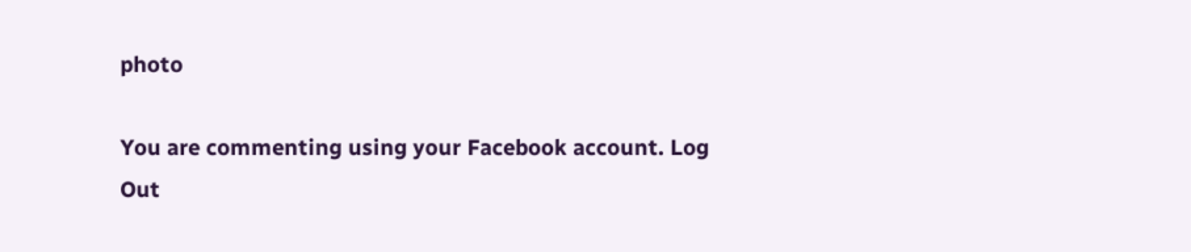photo

You are commenting using your Facebook account. Log Out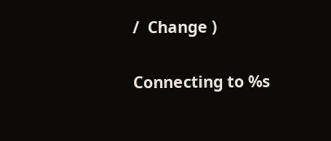/  Change )

Connecting to %s